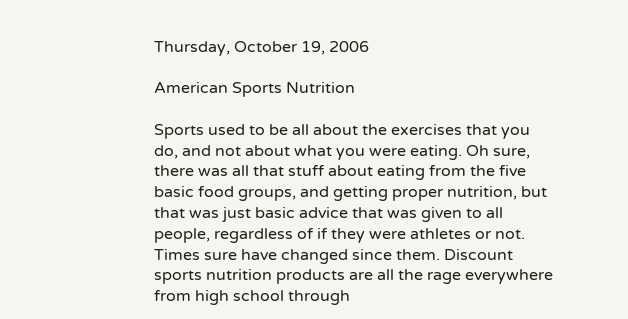Thursday, October 19, 2006

American Sports Nutrition

Sports used to be all about the exercises that you do, and not about what you were eating. Oh sure, there was all that stuff about eating from the five basic food groups, and getting proper nutrition, but that was just basic advice that was given to all people, regardless of if they were athletes or not. Times sure have changed since them. Discount sports nutrition products are all the rage everywhere from high school through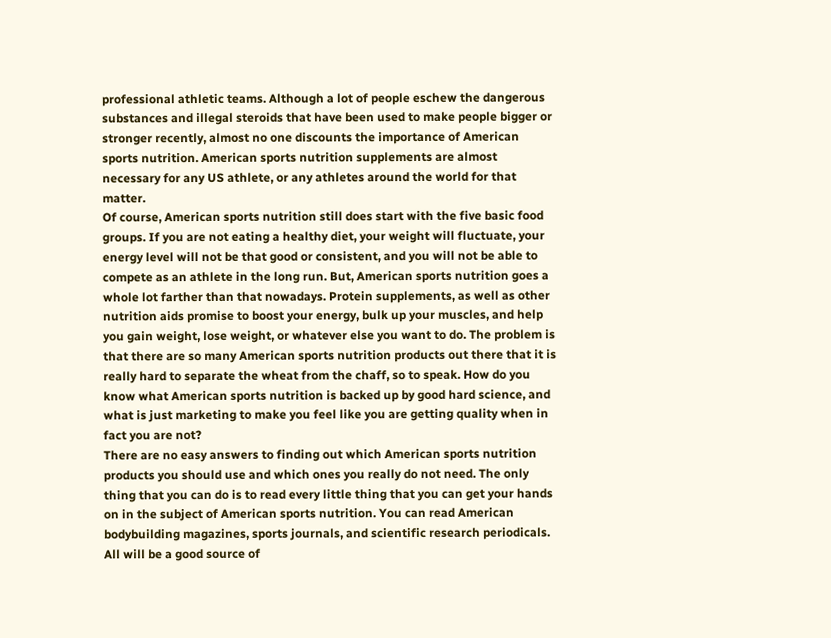professional athletic teams. Although a lot of people eschew the dangerous substances and illegal steroids that have been used to make people bigger or stronger recently, almost no one discounts the importance of American sports nutrition. American sports nutrition supplements are almost necessary for any US athlete, or any athletes around the world for that matter.
Of course, American sports nutrition still does start with the five basic food groups. If you are not eating a healthy diet, your weight will fluctuate, your energy level will not be that good or consistent, and you will not be able to compete as an athlete in the long run. But, American sports nutrition goes a whole lot farther than that nowadays. Protein supplements, as well as other nutrition aids promise to boost your energy, bulk up your muscles, and help you gain weight, lose weight, or whatever else you want to do. The problem is that there are so many American sports nutrition products out there that it is really hard to separate the wheat from the chaff, so to speak. How do you know what American sports nutrition is backed up by good hard science, and what is just marketing to make you feel like you are getting quality when in fact you are not?
There are no easy answers to finding out which American sports nutrition products you should use and which ones you really do not need. The only thing that you can do is to read every little thing that you can get your hands on in the subject of American sports nutrition. You can read American bodybuilding magazines, sports journals, and scientific research periodicals. All will be a good source of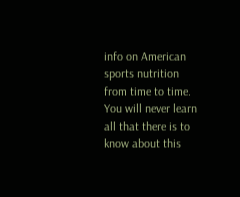info on American sports nutrition from time to time. You will never learn all that there is to know about this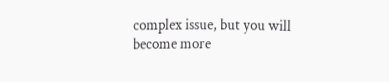complex issue, but you will become more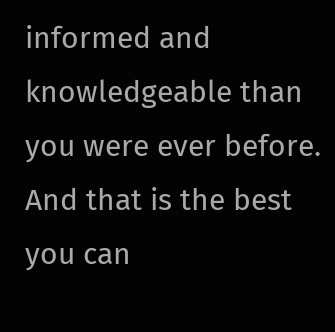informed and knowledgeable than you were ever before. And that is the best you can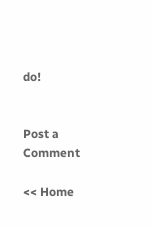do!


Post a Comment

<< Home